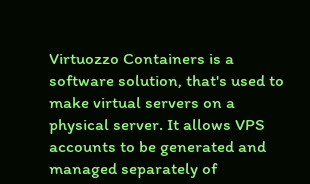Virtuozzo Containers is a software solution, that's used to make virtual servers on a physical server. It allows VPS accounts to be generated and managed separately of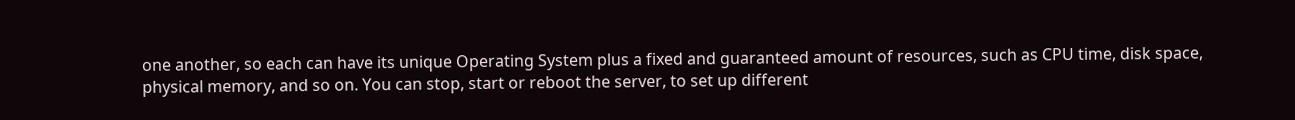one another, so each can have its unique Operating System plus a fixed and guaranteed amount of resources, such as CPU time, disk space, physical memory, and so on. You can stop, start or reboot the server, to set up different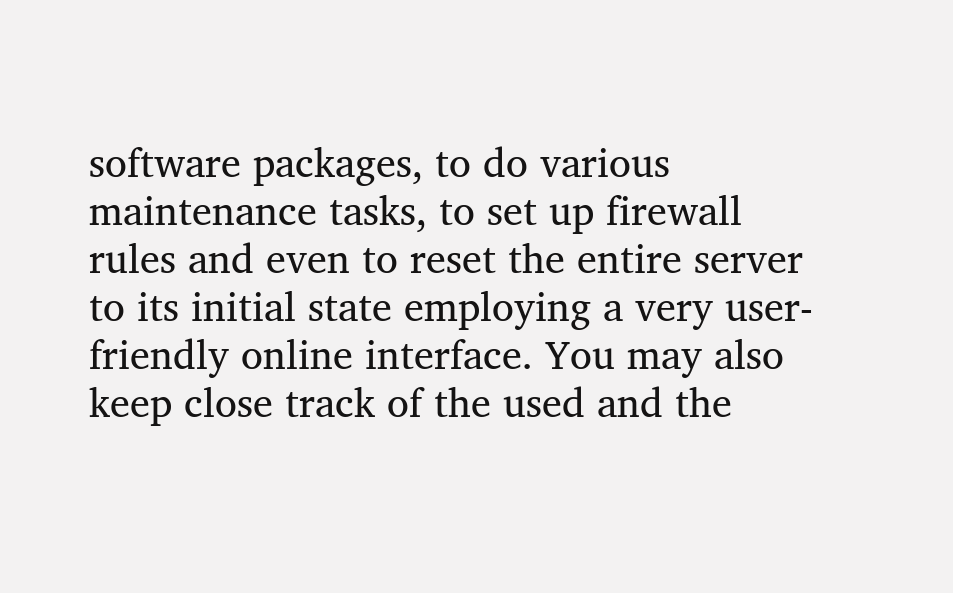software packages, to do various maintenance tasks, to set up firewall rules and even to reset the entire server to its initial state employing a very user-friendly online interface. You may also keep close track of the used and the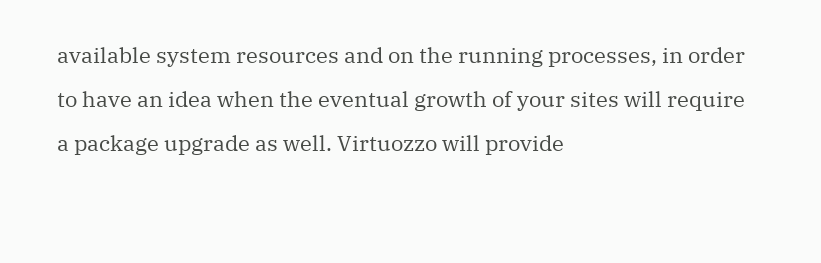available system resources and on the running processes, in order to have an idea when the eventual growth of your sites will require a package upgrade as well. Virtuozzo will provide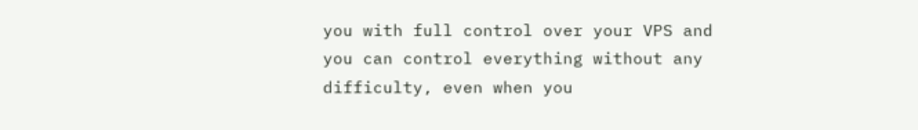you with full control over your VPS and you can control everything without any difficulty, even when you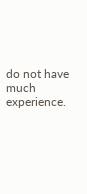do not have much experience.